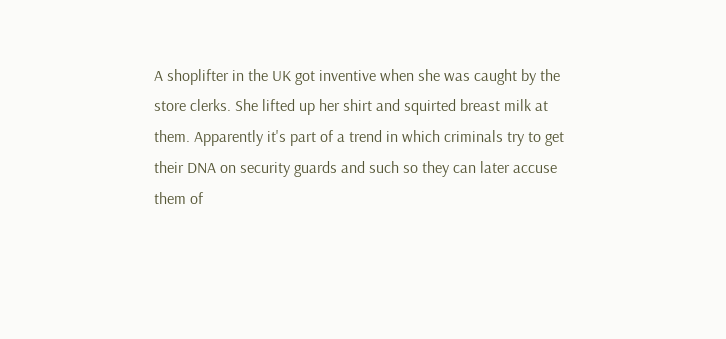A shoplifter in the UK got inventive when she was caught by the store clerks. She lifted up her shirt and squirted breast milk at them. Apparently it's part of a trend in which criminals try to get their DNA on security guards and such so they can later accuse them of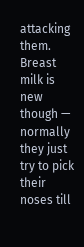attacking them. Breast milk is new though — normally they just try to pick their noses till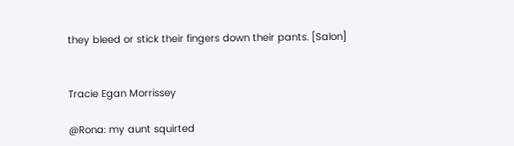they bleed or stick their fingers down their pants. [Salon]


Tracie Egan Morrissey

@Rona: my aunt squirted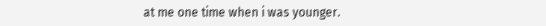at me one time when i was younger.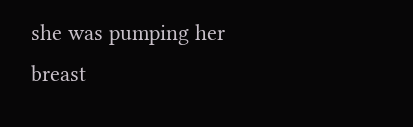she was pumping her breast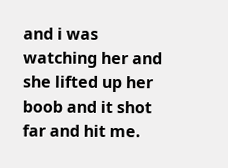and i was watching her and she lifted up her boob and it shot far and hit me.